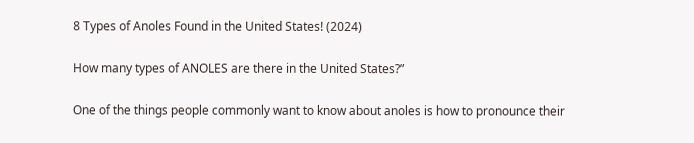8 Types of Anoles Found in the United States! (2024)

How many types of ANOLES are there in the United States?”

One of the things people commonly want to know about anoles is how to pronounce their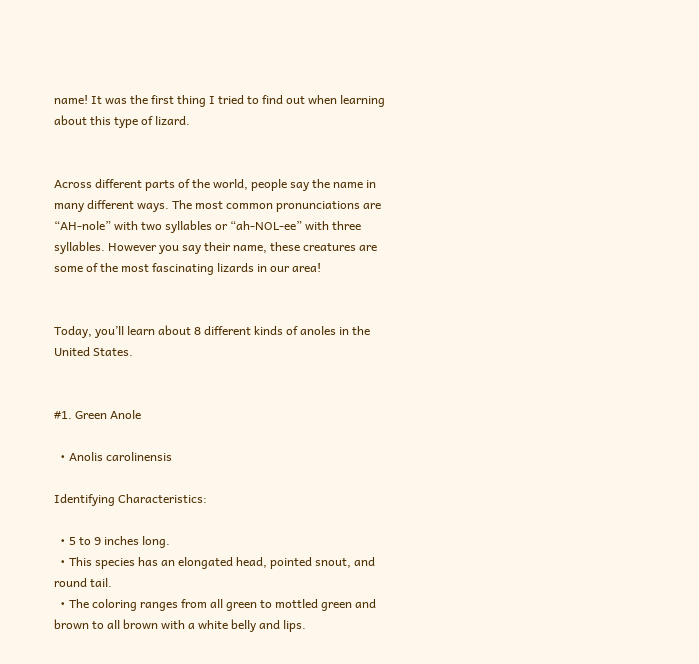name! It was the first thing I tried to find out when learning about this type of lizard.


Across different parts of the world, people say the name in many different ways. The most common pronunciations are “AH-nole” with two syllables or “ah-NOL-ee” with three syllables. However you say their name, these creatures are some of the most fascinating lizards in our area!


Today, you’ll learn about 8 different kinds of anoles in the United States.


#1. Green Anole

  • Anolis carolinensis

Identifying Characteristics:

  • 5 to 9 inches long.
  • This species has an elongated head, pointed snout, and round tail.
  • The coloring ranges from all green to mottled green and brown to all brown with a white belly and lips.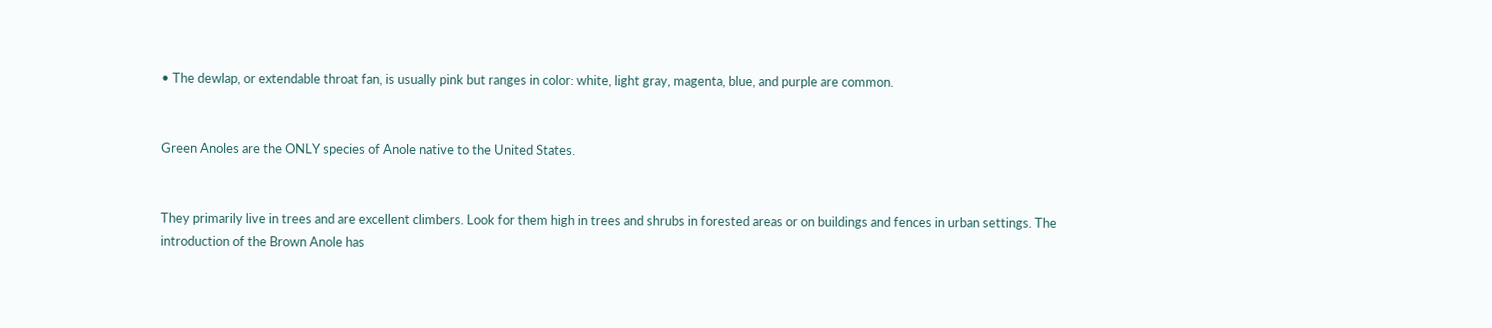• The dewlap, or extendable throat fan, is usually pink but ranges in color: white, light gray, magenta, blue, and purple are common.


Green Anoles are the ONLY species of Anole native to the United States.


They primarily live in trees and are excellent climbers. Look for them high in trees and shrubs in forested areas or on buildings and fences in urban settings. The introduction of the Brown Anole has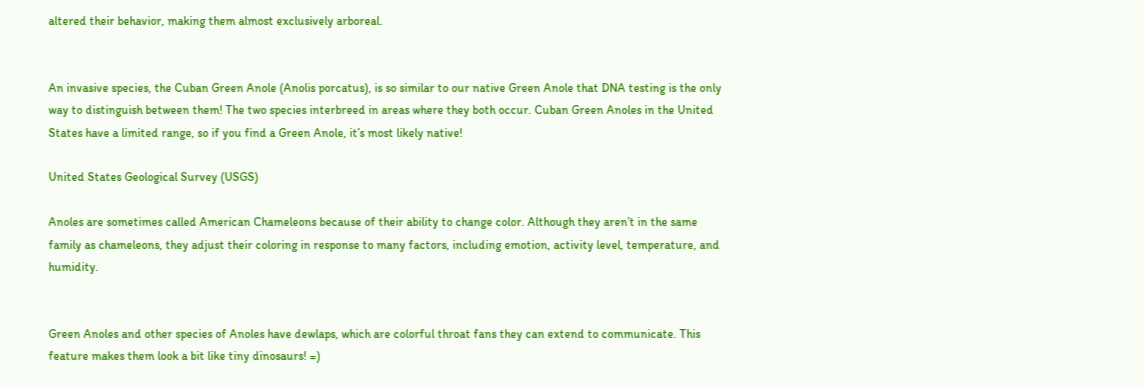altered their behavior, making them almost exclusively arboreal.


An invasive species, the Cuban Green Anole (Anolis porcatus), is so similar to our native Green Anole that DNA testing is the only way to distinguish between them! The two species interbreed in areas where they both occur. Cuban Green Anoles in the United States have a limited range, so if you find a Green Anole, it’s most likely native!

United States Geological Survey (USGS)

Anoles are sometimes called American Chameleons because of their ability to change color. Although they aren’t in the same family as chameleons, they adjust their coloring in response to many factors, including emotion, activity level, temperature, and humidity.


Green Anoles and other species of Anoles have dewlaps, which are colorful throat fans they can extend to communicate. This feature makes them look a bit like tiny dinosaurs! =)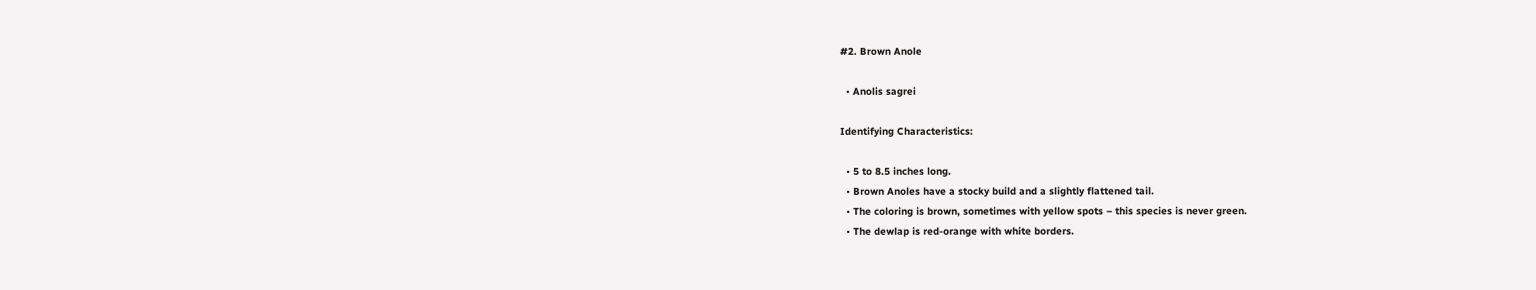#2. Brown Anole

  • Anolis sagrei

Identifying Characteristics:

  • 5 to 8.5 inches long.
  • Brown Anoles have a stocky build and a slightly flattened tail.
  • The coloring is brown, sometimes with yellow spots – this species is never green.
  • The dewlap is red-orange with white borders.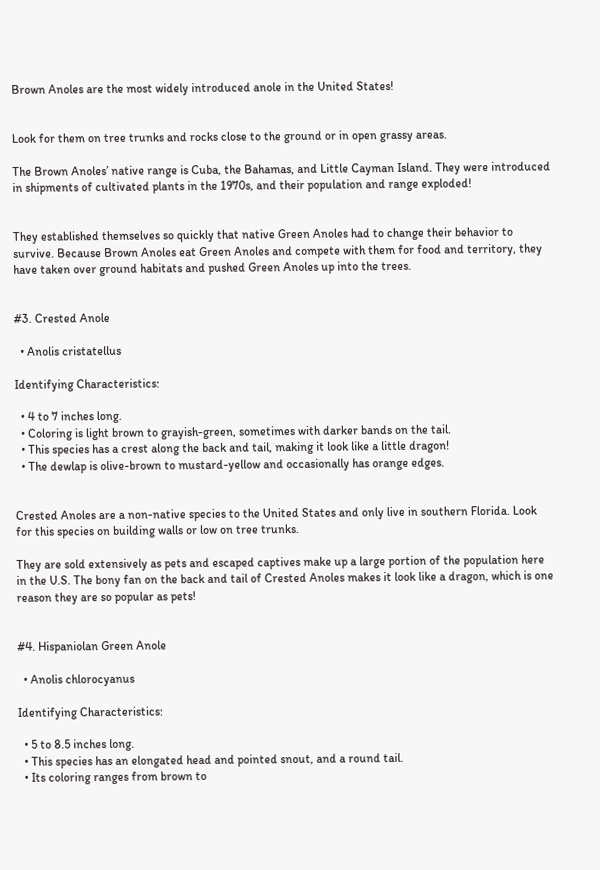Brown Anoles are the most widely introduced anole in the United States!


Look for them on tree trunks and rocks close to the ground or in open grassy areas.

The Brown Anoles’ native range is Cuba, the Bahamas, and Little Cayman Island. They were introduced in shipments of cultivated plants in the 1970s, and their population and range exploded!


They established themselves so quickly that native Green Anoles had to change their behavior to survive. Because Brown Anoles eat Green Anoles and compete with them for food and territory, they have taken over ground habitats and pushed Green Anoles up into the trees.


#3. Crested Anole

  • Anolis cristatellus

Identifying Characteristics:

  • 4 to 7 inches long.
  • Coloring is light brown to grayish-green, sometimes with darker bands on the tail.
  • This species has a crest along the back and tail, making it look like a little dragon!
  • The dewlap is olive-brown to mustard-yellow and occasionally has orange edges.


Crested Anoles are a non-native species to the United States and only live in southern Florida. Look for this species on building walls or low on tree trunks.

They are sold extensively as pets and escaped captives make up a large portion of the population here in the U.S. The bony fan on the back and tail of Crested Anoles makes it look like a dragon, which is one reason they are so popular as pets!


#4. Hispaniolan Green Anole

  • Anolis chlorocyanus

Identifying Characteristics:

  • 5 to 8.5 inches long.
  • This species has an elongated head and pointed snout, and a round tail.
  • Its coloring ranges from brown to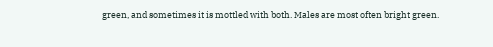green, and sometimes it is mottled with both. Males are most often bright green.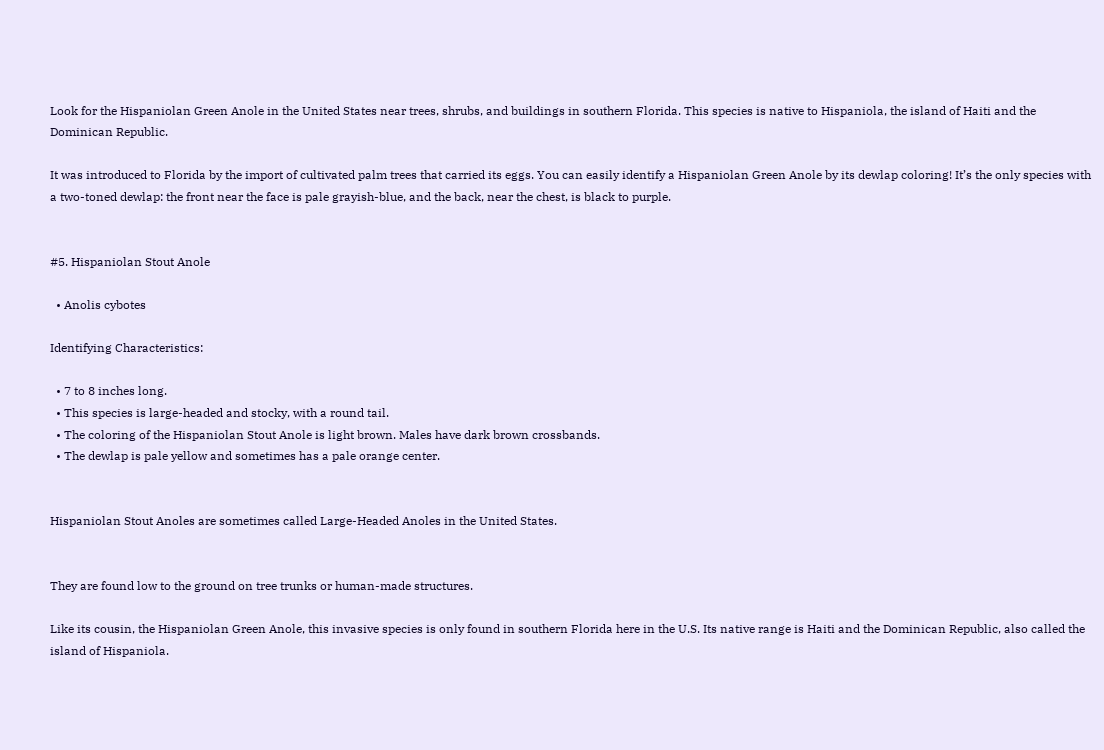Look for the Hispaniolan Green Anole in the United States near trees, shrubs, and buildings in southern Florida. This species is native to Hispaniola, the island of Haiti and the Dominican Republic.

It was introduced to Florida by the import of cultivated palm trees that carried its eggs. You can easily identify a Hispaniolan Green Anole by its dewlap coloring! It’s the only species with a two-toned dewlap: the front near the face is pale grayish-blue, and the back, near the chest, is black to purple.


#5. Hispaniolan Stout Anole

  • Anolis cybotes

Identifying Characteristics:

  • 7 to 8 inches long.
  • This species is large-headed and stocky, with a round tail.
  • The coloring of the Hispaniolan Stout Anole is light brown. Males have dark brown crossbands.
  • The dewlap is pale yellow and sometimes has a pale orange center.


Hispaniolan Stout Anoles are sometimes called Large-Headed Anoles in the United States.


They are found low to the ground on tree trunks or human-made structures.

Like its cousin, the Hispaniolan Green Anole, this invasive species is only found in southern Florida here in the U.S. Its native range is Haiti and the Dominican Republic, also called the island of Hispaniola.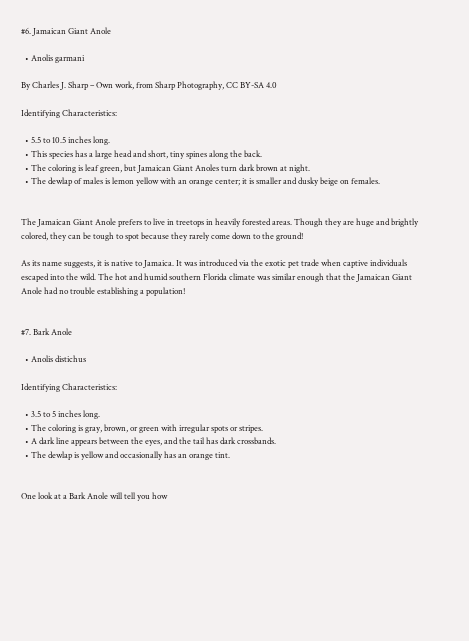#6. Jamaican Giant Anole

  • Anolis garmani

By Charles J. Sharp – Own work, from Sharp Photography, CC BY-SA 4.0

Identifying Characteristics:

  • 5.5 to 10.5 inches long.
  • This species has a large head and short, tiny spines along the back.
  • The coloring is leaf green, but Jamaican Giant Anoles turn dark brown at night.
  • The dewlap of males is lemon yellow with an orange center; it is smaller and dusky beige on females.


The Jamaican Giant Anole prefers to live in treetops in heavily forested areas. Though they are huge and brightly colored, they can be tough to spot because they rarely come down to the ground!

As its name suggests, it is native to Jamaica. It was introduced via the exotic pet trade when captive individuals escaped into the wild. The hot and humid southern Florida climate was similar enough that the Jamaican Giant Anole had no trouble establishing a population!


#7. Bark Anole

  • Anolis distichus

Identifying Characteristics:

  • 3.5 to 5 inches long.
  • The coloring is gray, brown, or green with irregular spots or stripes.
  • A dark line appears between the eyes, and the tail has dark crossbands.
  • The dewlap is yellow and occasionally has an orange tint.


One look at a Bark Anole will tell you how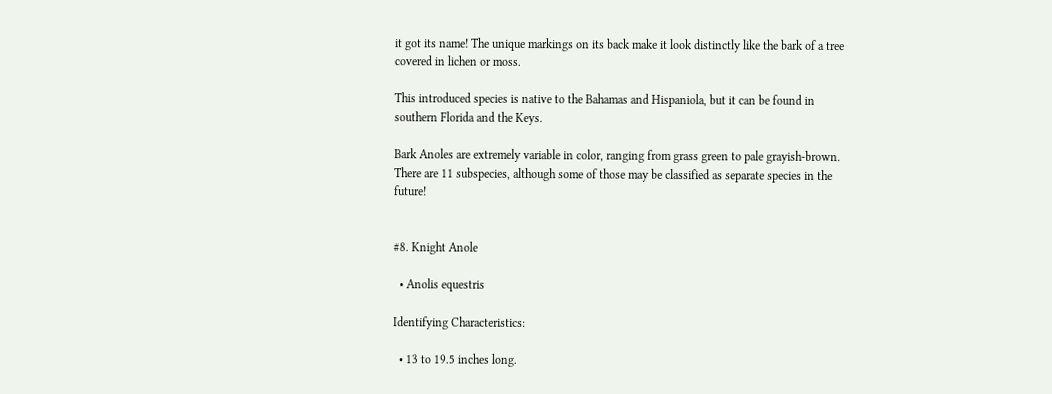it got its name! The unique markings on its back make it look distinctly like the bark of a tree covered in lichen or moss.

This introduced species is native to the Bahamas and Hispaniola, but it can be found in southern Florida and the Keys.

Bark Anoles are extremely variable in color, ranging from grass green to pale grayish-brown. There are 11 subspecies, although some of those may be classified as separate species in the future!


#8. Knight Anole

  • Anolis equestris

Identifying Characteristics:

  • 13 to 19.5 inches long.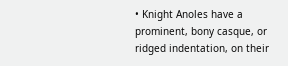• Knight Anoles have a prominent, bony casque, or ridged indentation, on their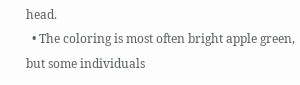head.
  • The coloring is most often bright apple green, but some individuals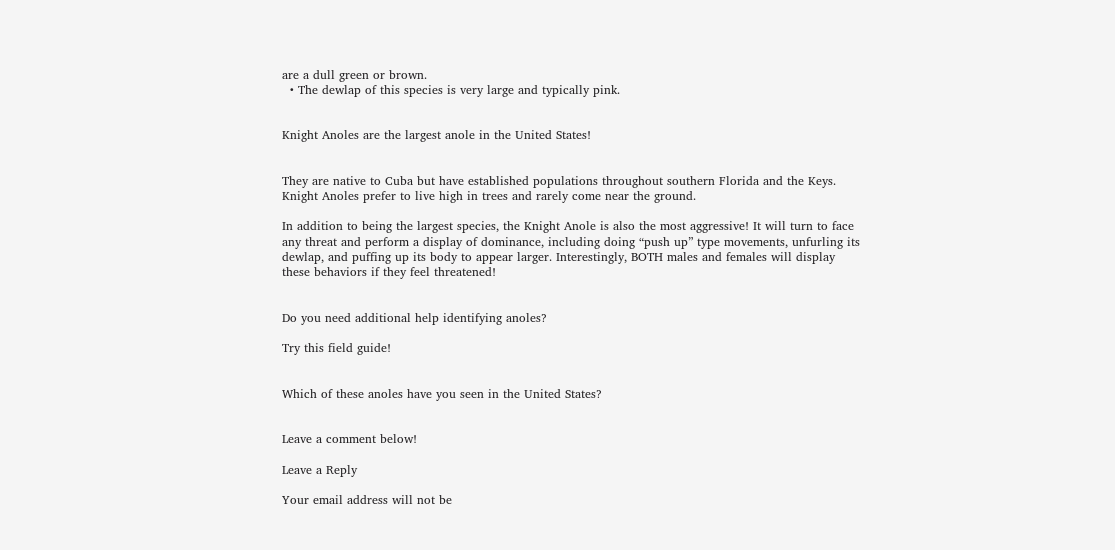are a dull green or brown.
  • The dewlap of this species is very large and typically pink.


Knight Anoles are the largest anole in the United States!


They are native to Cuba but have established populations throughout southern Florida and the Keys. Knight Anoles prefer to live high in trees and rarely come near the ground.

In addition to being the largest species, the Knight Anole is also the most aggressive! It will turn to face any threat and perform a display of dominance, including doing “push up” type movements, unfurling its dewlap, and puffing up its body to appear larger. Interestingly, BOTH males and females will display these behaviors if they feel threatened!


Do you need additional help identifying anoles?

Try this field guide!


Which of these anoles have you seen in the United States?


Leave a comment below!

Leave a Reply

Your email address will not be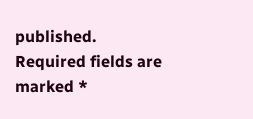published. Required fields are marked *